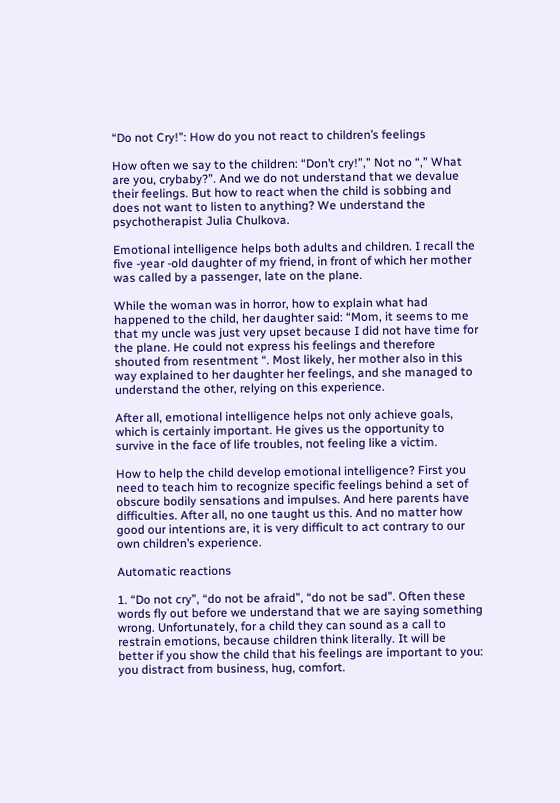“Do not Cry!”: How do you not react to children’s feelings

How often we say to the children: “Don’t cry!”,” Not no “,” What are you, crybaby?”. And we do not understand that we devalue their feelings. But how to react when the child is sobbing and does not want to listen to anything? We understand the psychotherapist Julia Chulkova.

Emotional intelligence helps both adults and children. I recall the five -year -old daughter of my friend, in front of which her mother was called by a passenger, late on the plane.

While the woman was in horror, how to explain what had happened to the child, her daughter said: “Mom, it seems to me that my uncle was just very upset because I did not have time for the plane. He could not express his feelings and therefore shouted from resentment “. Most likely, her mother also in this way explained to her daughter her feelings, and she managed to understand the other, relying on this experience.

After all, emotional intelligence helps not only achieve goals, which is certainly important. He gives us the opportunity to survive in the face of life troubles, not feeling like a victim.

How to help the child develop emotional intelligence? First you need to teach him to recognize specific feelings behind a set of obscure bodily sensations and impulses. And here parents have difficulties. After all, no one taught us this. And no matter how good our intentions are, it is very difficult to act contrary to our own children’s experience.

Automatic reactions

1. “Do not cry”, “do not be afraid”, “do not be sad”. Often these words fly out before we understand that we are saying something wrong. Unfortunately, for a child they can sound as a call to restrain emotions, because children think literally. It will be better if you show the child that his feelings are important to you: you distract from business, hug, comfort.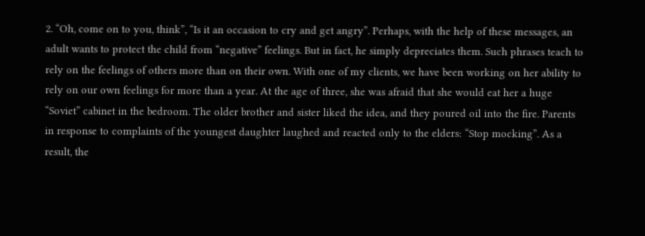2. “Oh, come on to you, think”, “Is it an occasion to cry and get angry”. Perhaps, with the help of these messages, an adult wants to protect the child from “negative” feelings. But in fact, he simply depreciates them. Such phrases teach to rely on the feelings of others more than on their own. With one of my clients, we have been working on her ability to rely on our own feelings for more than a year. At the age of three, she was afraid that she would eat her a huge “Soviet” cabinet in the bedroom. The older brother and sister liked the idea, and they poured oil into the fire. Parents in response to complaints of the youngest daughter laughed and reacted only to the elders: “Stop mocking”. As a result, the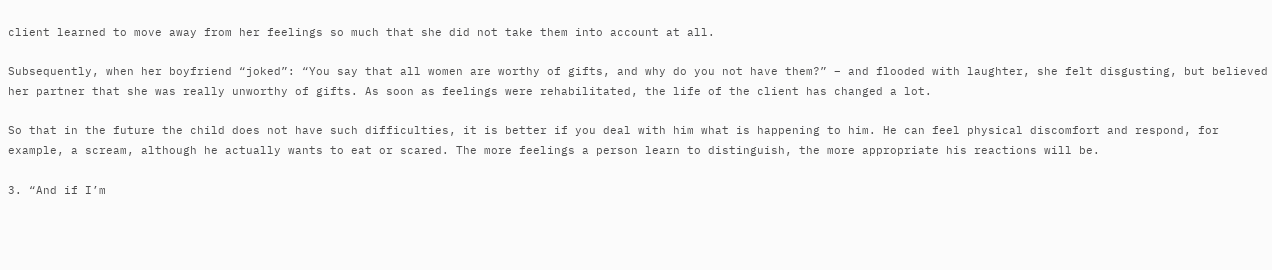client learned to move away from her feelings so much that she did not take them into account at all.

Subsequently, when her boyfriend “joked”: “You say that all women are worthy of gifts, and why do you not have them?” – and flooded with laughter, she felt disgusting, but believed her partner that she was really unworthy of gifts. As soon as feelings were rehabilitated, the life of the client has changed a lot.

So that in the future the child does not have such difficulties, it is better if you deal with him what is happening to him. He can feel physical discomfort and respond, for example, a scream, although he actually wants to eat or scared. The more feelings a person learn to distinguish, the more appropriate his reactions will be.

3. “And if I’m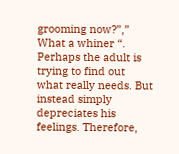grooming now?”,” What a whiner “. Perhaps the adult is trying to find out what really needs. But instead simply depreciates his feelings. Therefore,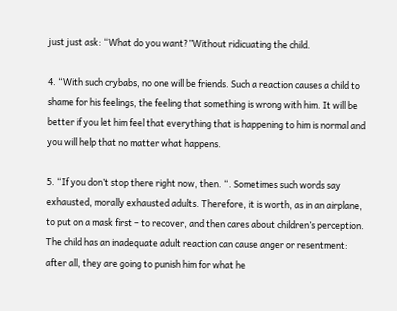just just ask: “What do you want?”Without ridicuating the child.

4. “With such crybabs, no one will be friends. Such a reaction causes a child to shame for his feelings, the feeling that something is wrong with him. It will be better if you let him feel that everything that is happening to him is normal and you will help that no matter what happens.

5. “If you don’t stop there right now, then. “. Sometimes such words say exhausted, morally exhausted adults. Therefore, it is worth, as in an airplane, to put on a mask first – to recover, and then cares about children’s perception. The child has an inadequate adult reaction can cause anger or resentment: after all, they are going to punish him for what he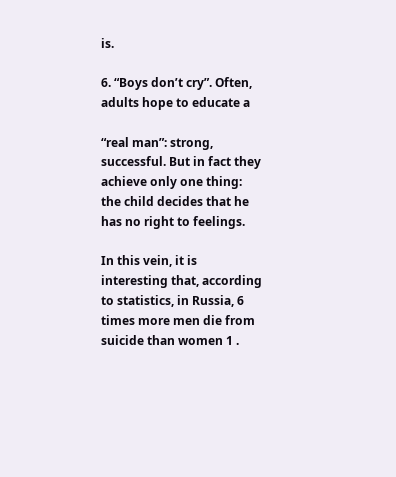is.

6. “Boys don’t cry”. Often, adults hope to educate a

“real man”: strong, successful. But in fact they achieve only one thing: the child decides that he has no right to feelings.

In this vein, it is interesting that, according to statistics, in Russia, 6 times more men die from suicide than women 1 .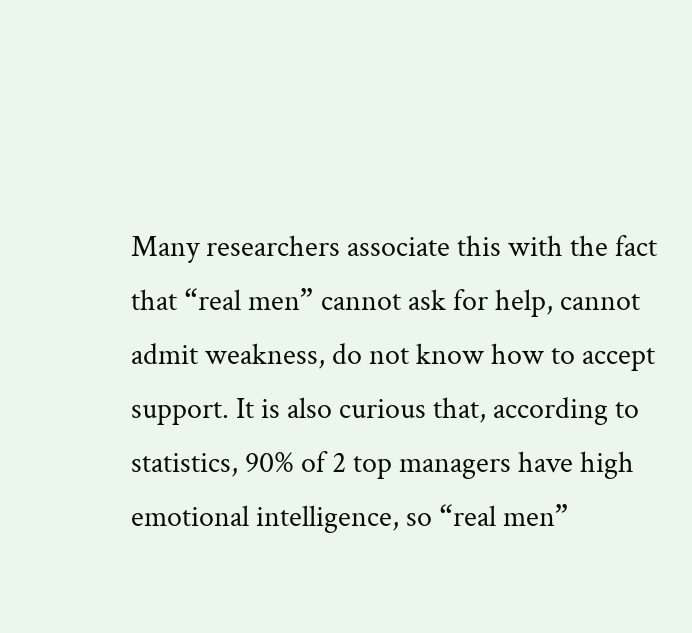Many researchers associate this with the fact that “real men” cannot ask for help, cannot admit weakness, do not know how to accept support. It is also curious that, according to statistics, 90% of 2 top managers have high emotional intelligence, so “real men”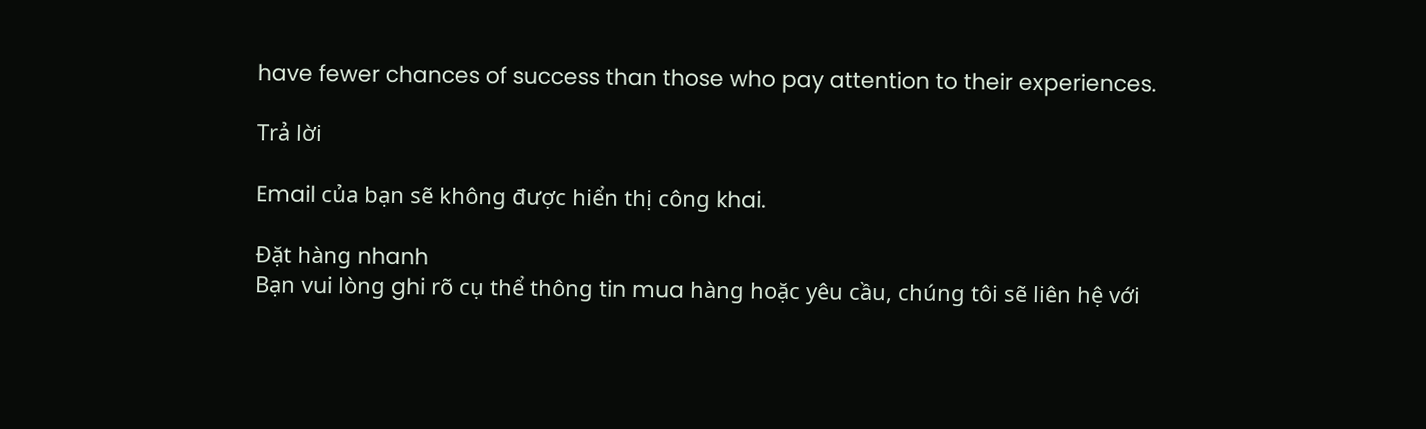have fewer chances of success than those who pay attention to their experiences.

Trả lời

Email của bạn sẽ không được hiển thị công khai.

Đặt hàng nhanh
Bạn vui lòng ghi rõ cụ thể thông tin mua hàng hoặc yêu cầu, chúng tôi sẽ liên hệ với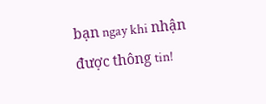bạn ngay khi nhận được thông tin!